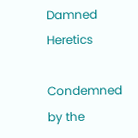Damned Heretics

Condemned by the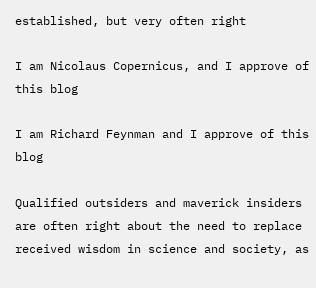established, but very often right

I am Nicolaus Copernicus, and I approve of this blog

I am Richard Feynman and I approve of this blog

Qualified outsiders and maverick insiders are often right about the need to replace received wisdom in science and society, as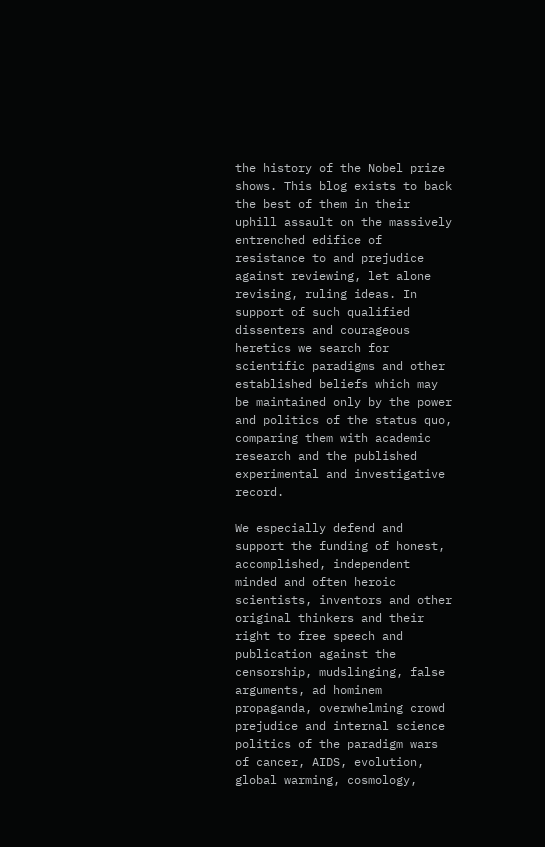the history of the Nobel prize shows. This blog exists to back the best of them in their uphill assault on the massively entrenched edifice of resistance to and prejudice against reviewing, let alone revising, ruling ideas. In support of such qualified dissenters and courageous heretics we search for scientific paradigms and other established beliefs which may be maintained only by the power and politics of the status quo, comparing them with academic research and the published experimental and investigative record.

We especially defend and support the funding of honest, accomplished, independent minded and often heroic scientists, inventors and other original thinkers and their right to free speech and publication against the censorship, mudslinging, false arguments, ad hominem propaganda, overwhelming crowd prejudice and internal science politics of the paradigm wars of cancer, AIDS, evolution, global warming, cosmology,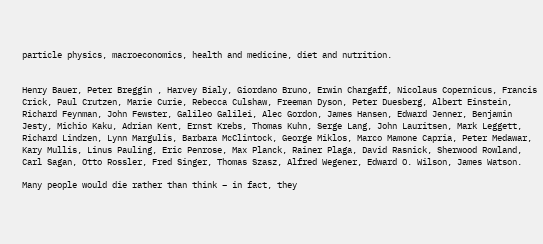particle physics, macroeconomics, health and medicine, diet and nutrition.


Henry Bauer, Peter Breggin , Harvey Bialy, Giordano Bruno, Erwin Chargaff, Nicolaus Copernicus, Francis Crick, Paul Crutzen, Marie Curie, Rebecca Culshaw, Freeman Dyson, Peter Duesberg, Albert Einstein, Richard Feynman, John Fewster, Galileo Galilei, Alec Gordon, James Hansen, Edward Jenner, Benjamin Jesty, Michio Kaku, Adrian Kent, Ernst Krebs, Thomas Kuhn, Serge Lang, John Lauritsen, Mark Leggett, Richard Lindzen, Lynn Margulis, Barbara McClintock, George Miklos, Marco Mamone Capria, Peter Medawar, Kary Mullis, Linus Pauling, Eric Penrose, Max Planck, Rainer Plaga, David Rasnick, Sherwood Rowland, Carl Sagan, Otto Rossler, Fred Singer, Thomas Szasz, Alfred Wegener, Edward O. Wilson, James Watson.

Many people would die rather than think – in fact, they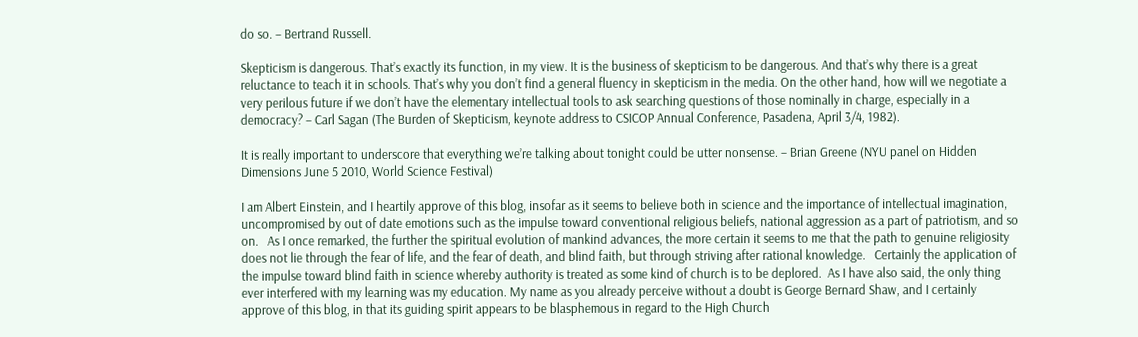do so. – Bertrand Russell.

Skepticism is dangerous. That’s exactly its function, in my view. It is the business of skepticism to be dangerous. And that’s why there is a great reluctance to teach it in schools. That’s why you don’t find a general fluency in skepticism in the media. On the other hand, how will we negotiate a very perilous future if we don’t have the elementary intellectual tools to ask searching questions of those nominally in charge, especially in a democracy? – Carl Sagan (The Burden of Skepticism, keynote address to CSICOP Annual Conference, Pasadena, April 3/4, 1982).

It is really important to underscore that everything we’re talking about tonight could be utter nonsense. – Brian Greene (NYU panel on Hidden Dimensions June 5 2010, World Science Festival)

I am Albert Einstein, and I heartily approve of this blog, insofar as it seems to believe both in science and the importance of intellectual imagination, uncompromised by out of date emotions such as the impulse toward conventional religious beliefs, national aggression as a part of patriotism, and so on.   As I once remarked, the further the spiritual evolution of mankind advances, the more certain it seems to me that the path to genuine religiosity does not lie through the fear of life, and the fear of death, and blind faith, but through striving after rational knowledge.   Certainly the application of the impulse toward blind faith in science whereby authority is treated as some kind of church is to be deplored.  As I have also said, the only thing ever interfered with my learning was my education. My name as you already perceive without a doubt is George Bernard Shaw, and I certainly approve of this blog, in that its guiding spirit appears to be blasphemous in regard to the High Church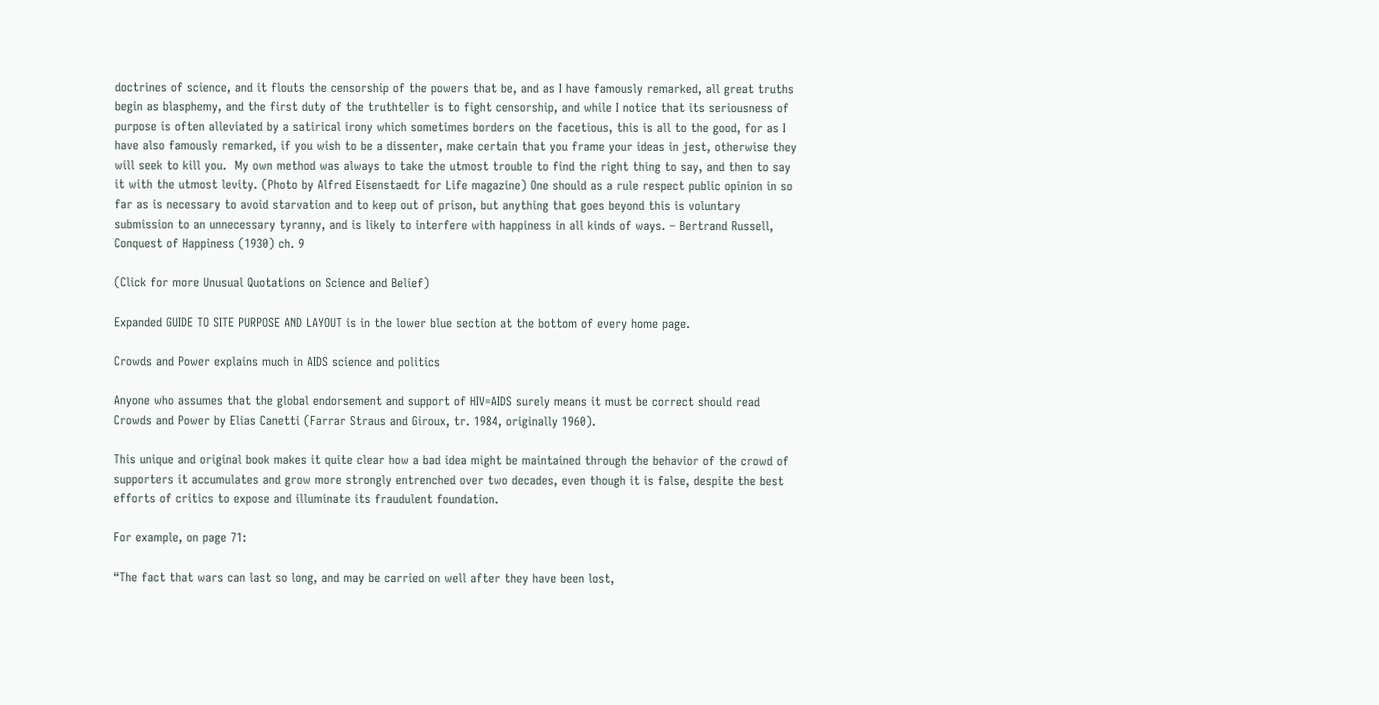doctrines of science, and it flouts the censorship of the powers that be, and as I have famously remarked, all great truths begin as blasphemy, and the first duty of the truthteller is to fight censorship, and while I notice that its seriousness of purpose is often alleviated by a satirical irony which sometimes borders on the facetious, this is all to the good, for as I have also famously remarked, if you wish to be a dissenter, make certain that you frame your ideas in jest, otherwise they will seek to kill you.  My own method was always to take the utmost trouble to find the right thing to say, and then to say it with the utmost levity. (Photo by Alfred Eisenstaedt for Life magazine) One should as a rule respect public opinion in so far as is necessary to avoid starvation and to keep out of prison, but anything that goes beyond this is voluntary submission to an unnecessary tyranny, and is likely to interfere with happiness in all kinds of ways. – Bertrand Russell, Conquest of Happiness (1930) ch. 9

(Click for more Unusual Quotations on Science and Belief)

Expanded GUIDE TO SITE PURPOSE AND LAYOUT is in the lower blue section at the bottom of every home page.

Crowds and Power explains much in AIDS science and politics

Anyone who assumes that the global endorsement and support of HIV=AIDS surely means it must be correct should read Crowds and Power by Elias Canetti (Farrar Straus and Giroux, tr. 1984, originally 1960).

This unique and original book makes it quite clear how a bad idea might be maintained through the behavior of the crowd of supporters it accumulates and grow more strongly entrenched over two decades, even though it is false, despite the best efforts of critics to expose and illuminate its fraudulent foundation.

For example, on page 71:

“The fact that wars can last so long, and may be carried on well after they have been lost,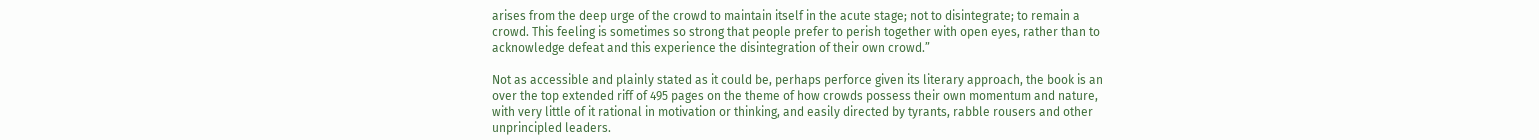arises from the deep urge of the crowd to maintain itself in the acute stage; not to disintegrate; to remain a crowd. This feeling is sometimes so strong that people prefer to perish together with open eyes, rather than to acknowledge defeat and this experience the disintegration of their own crowd.”

Not as accessible and plainly stated as it could be, perhaps perforce given its literary approach, the book is an over the top extended riff of 495 pages on the theme of how crowds possess their own momentum and nature, with very little of it rational in motivation or thinking, and easily directed by tyrants, rabble rousers and other unprincipled leaders.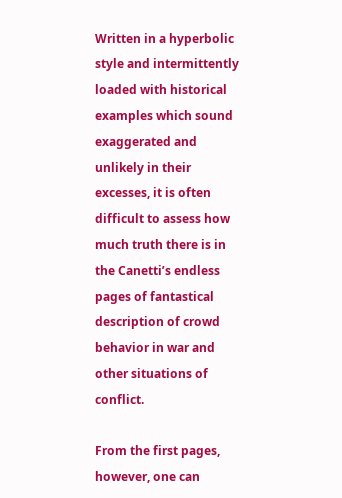Written in a hyperbolic style and intermittently loaded with historical examples which sound exaggerated and unlikely in their excesses, it is often difficult to assess how much truth there is in the Canetti’s endless pages of fantastical description of crowd behavior in war and other situations of conflict.

From the first pages, however, one can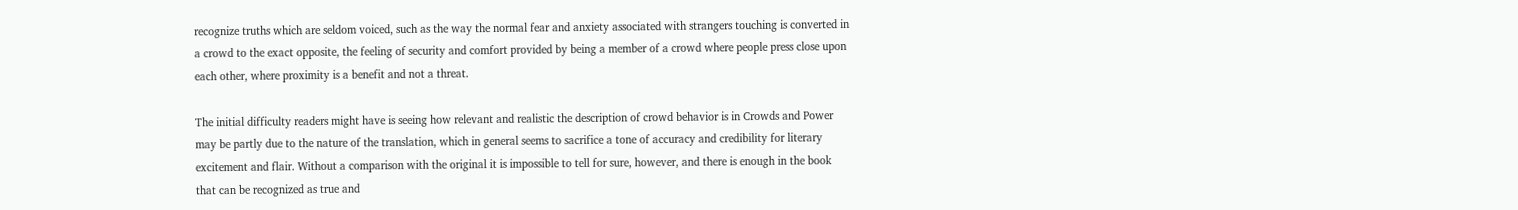recognize truths which are seldom voiced, such as the way the normal fear and anxiety associated with strangers touching is converted in a crowd to the exact opposite, the feeling of security and comfort provided by being a member of a crowd where people press close upon each other, where proximity is a benefit and not a threat.

The initial difficulty readers might have is seeing how relevant and realistic the description of crowd behavior is in Crowds and Power may be partly due to the nature of the translation, which in general seems to sacrifice a tone of accuracy and credibility for literary excitement and flair. Without a comparison with the original it is impossible to tell for sure, however, and there is enough in the book that can be recognized as true and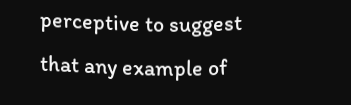perceptive to suggest that any example of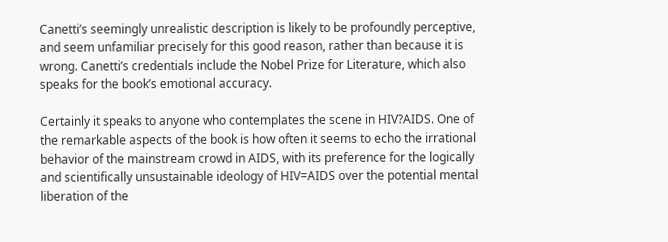Canetti’s seemingly unrealistic description is likely to be profoundly perceptive, and seem unfamiliar precisely for this good reason, rather than because it is wrong. Canetti’s credentials include the Nobel Prize for Literature, which also speaks for the book’s emotional accuracy.

Certainly it speaks to anyone who contemplates the scene in HIV?AIDS. One of the remarkable aspects of the book is how often it seems to echo the irrational behavior of the mainstream crowd in AIDS, with its preference for the logically and scientifically unsustainable ideology of HIV=AIDS over the potential mental liberation of the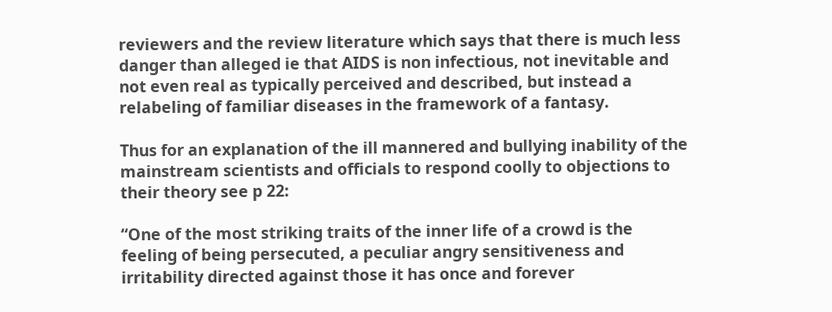reviewers and the review literature which says that there is much less danger than alleged ie that AIDS is non infectious, not inevitable and not even real as typically perceived and described, but instead a relabeling of familiar diseases in the framework of a fantasy.

Thus for an explanation of the ill mannered and bullying inability of the mainstream scientists and officials to respond coolly to objections to their theory see p 22:

“One of the most striking traits of the inner life of a crowd is the feeling of being persecuted, a peculiar angry sensitiveness and irritability directed against those it has once and forever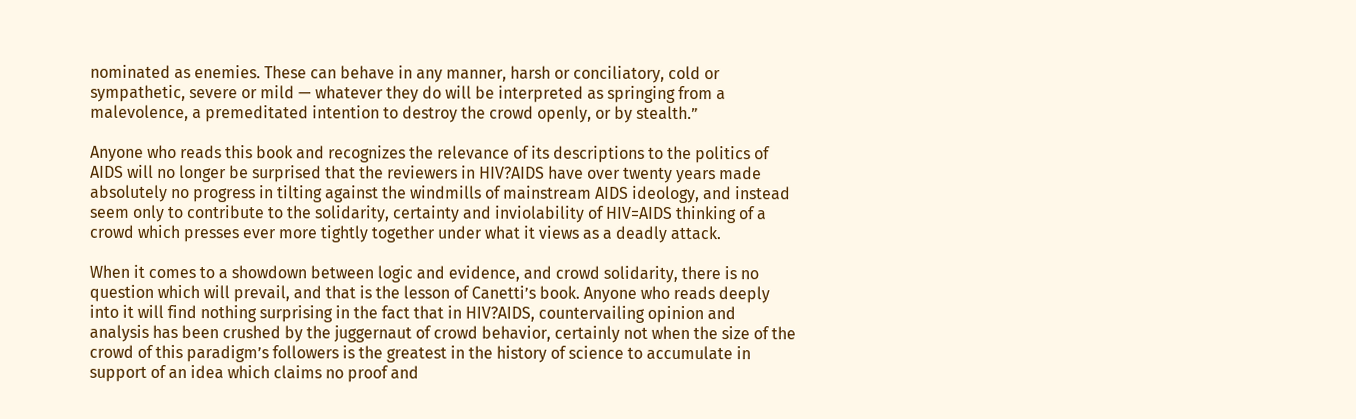nominated as enemies. These can behave in any manner, harsh or conciliatory, cold or sympathetic, severe or mild — whatever they do will be interpreted as springing from a malevolence, a premeditated intention to destroy the crowd openly, or by stealth.”

Anyone who reads this book and recognizes the relevance of its descriptions to the politics of AIDS will no longer be surprised that the reviewers in HIV?AIDS have over twenty years made absolutely no progress in tilting against the windmills of mainstream AIDS ideology, and instead seem only to contribute to the solidarity, certainty and inviolability of HIV=AIDS thinking of a crowd which presses ever more tightly together under what it views as a deadly attack.

When it comes to a showdown between logic and evidence, and crowd solidarity, there is no question which will prevail, and that is the lesson of Canetti’s book. Anyone who reads deeply into it will find nothing surprising in the fact that in HIV?AIDS, countervailing opinion and analysis has been crushed by the juggernaut of crowd behavior, certainly not when the size of the crowd of this paradigm’s followers is the greatest in the history of science to accumulate in support of an idea which claims no proof and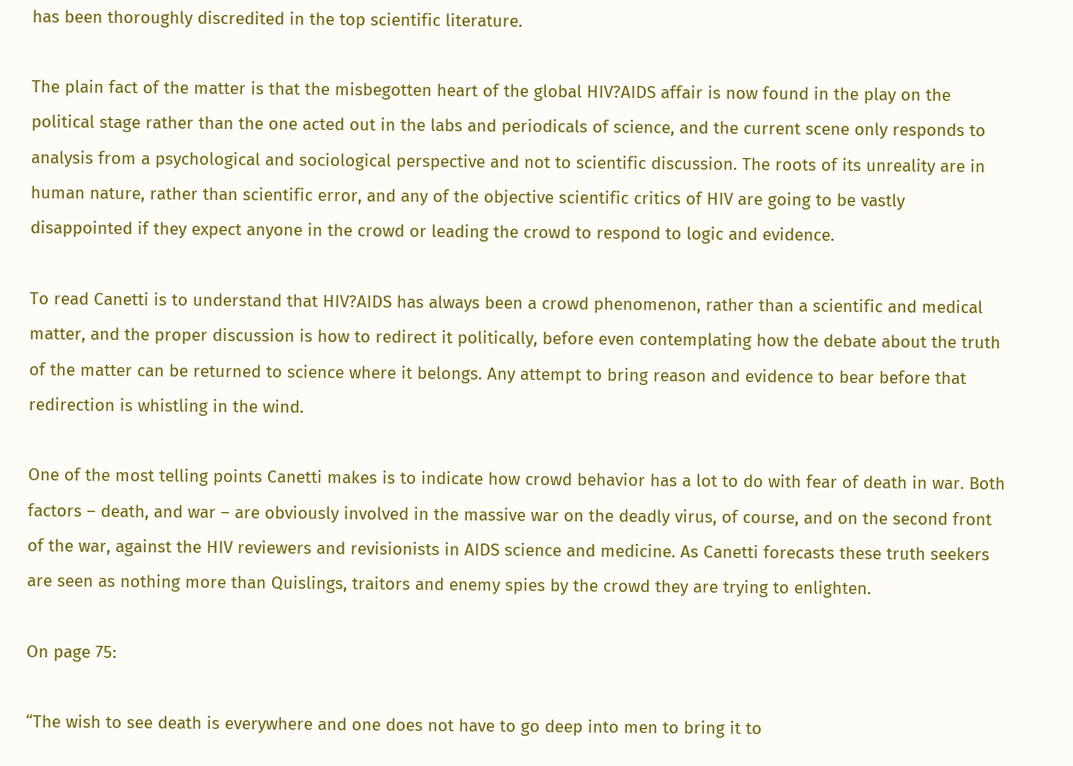has been thoroughly discredited in the top scientific literature.

The plain fact of the matter is that the misbegotten heart of the global HIV?AIDS affair is now found in the play on the political stage rather than the one acted out in the labs and periodicals of science, and the current scene only responds to analysis from a psychological and sociological perspective and not to scientific discussion. The roots of its unreality are in human nature, rather than scientific error, and any of the objective scientific critics of HIV are going to be vastly disappointed if they expect anyone in the crowd or leading the crowd to respond to logic and evidence.

To read Canetti is to understand that HIV?AIDS has always been a crowd phenomenon, rather than a scientific and medical matter, and the proper discussion is how to redirect it politically, before even contemplating how the debate about the truth of the matter can be returned to science where it belongs. Any attempt to bring reason and evidence to bear before that redirection is whistling in the wind.

One of the most telling points Canetti makes is to indicate how crowd behavior has a lot to do with fear of death in war. Both factors – death, and war – are obviously involved in the massive war on the deadly virus, of course, and on the second front of the war, against the HIV reviewers and revisionists in AIDS science and medicine. As Canetti forecasts these truth seekers are seen as nothing more than Quislings, traitors and enemy spies by the crowd they are trying to enlighten.

On page 75:

“The wish to see death is everywhere and one does not have to go deep into men to bring it to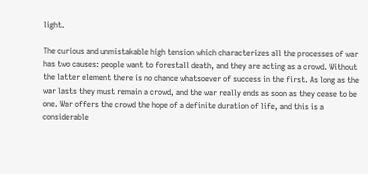light.

The curious and unmistakable high tension which characterizes all the processes of war has two causes: people want to forestall death, and they are acting as a crowd. Without the latter element there is no chance whatsoever of success in the first. As long as the war lasts they must remain a crowd, and the war really ends as soon as they cease to be one. War offers the crowd the hope of a definite duration of life, and this is a considerable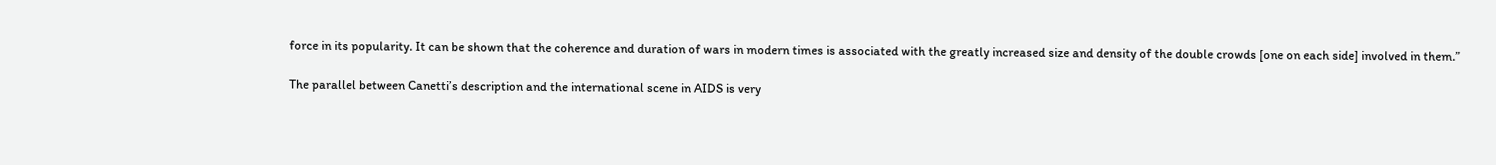force in its popularity. It can be shown that the coherence and duration of wars in modern times is associated with the greatly increased size and density of the double crowds [one on each side] involved in them.”

The parallel between Canetti’s description and the international scene in AIDS is very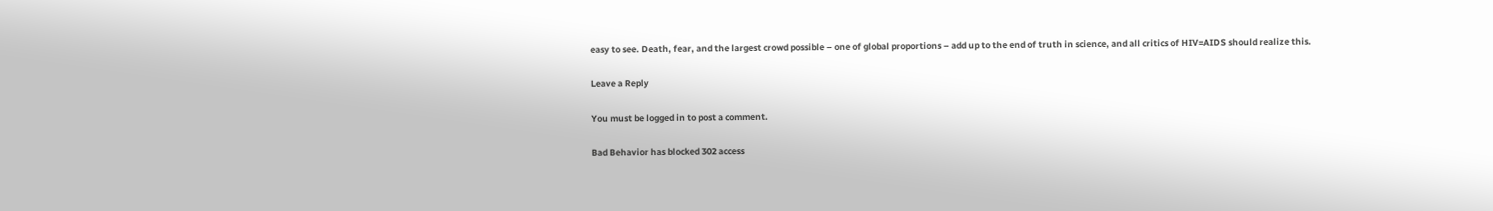easy to see. Death, fear, and the largest crowd possible – one of global proportions – add up to the end of truth in science, and all critics of HIV=AIDS should realize this.

Leave a Reply

You must be logged in to post a comment.

Bad Behavior has blocked 302 access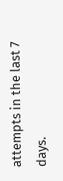attempts in the last 7 days.